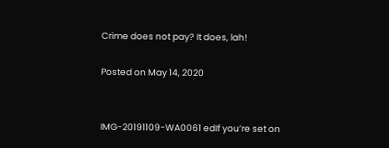Crime does not pay? It does, lah!

Posted on May 14, 2020


IMG-20191109-WA0061 edIf you’re set on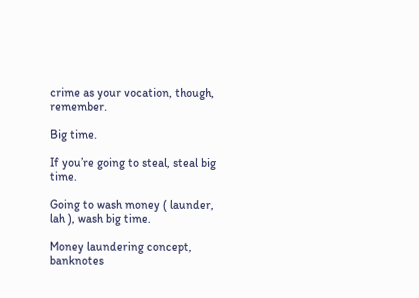crime as your vocation, though, remember.

Big time.

If you’re going to steal, steal big time.

Going to wash money ( launder, lah ), wash big time.

Money laundering concept, banknotes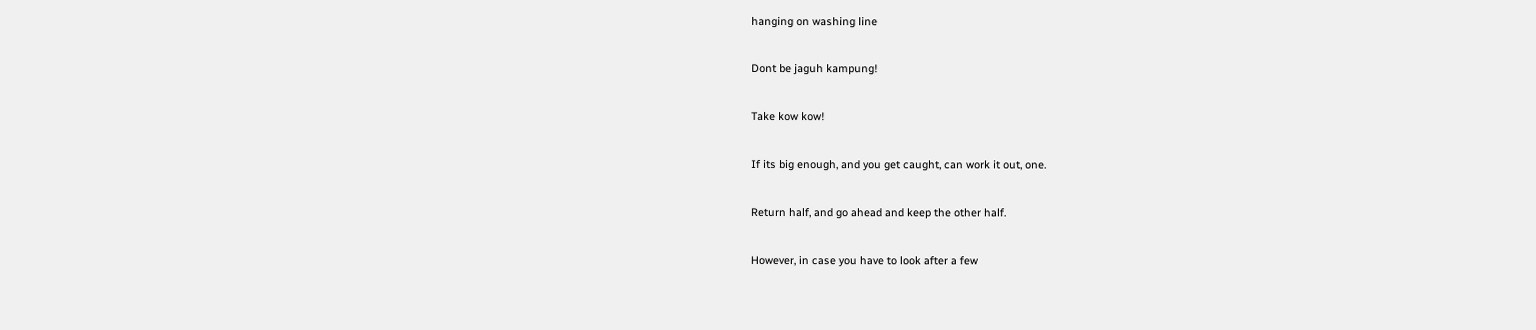hanging on washing line

Dont be jaguh kampung!

Take kow kow!

If its big enough, and you get caught, can work it out, one.

Return half, and go ahead and keep the other half.

However, in case you have to look after a few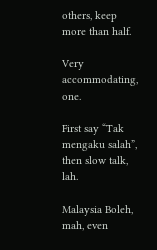others, keep more than half.

Very accommodating, one.

First say “Tak mengaku salah”, then slow talk, lah.

Malaysia Boleh, mah, even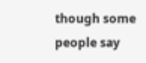though some people say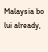Malaysia bo lui already,